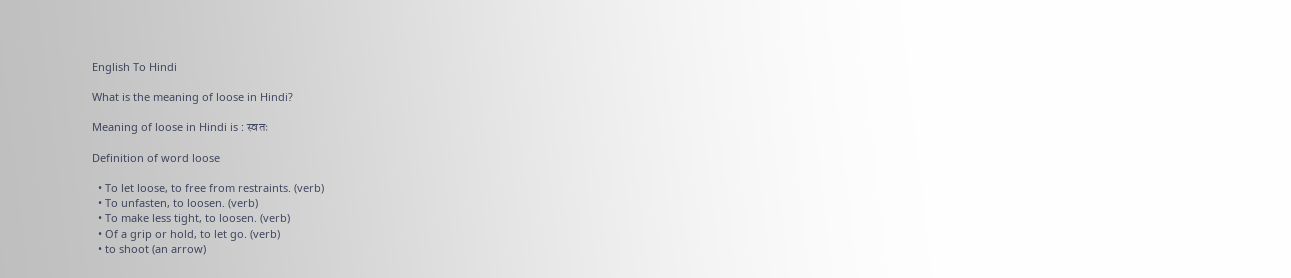English To Hindi

What is the meaning of loose in Hindi?

Meaning of loose in Hindi is : स्वतः

Definition of word loose

  • To let loose, to free from restraints. (verb)
  • To unfasten, to loosen. (verb)
  • To make less tight, to loosen. (verb)
  • Of a grip or hold, to let go. (verb)
  • to shoot (an arrow)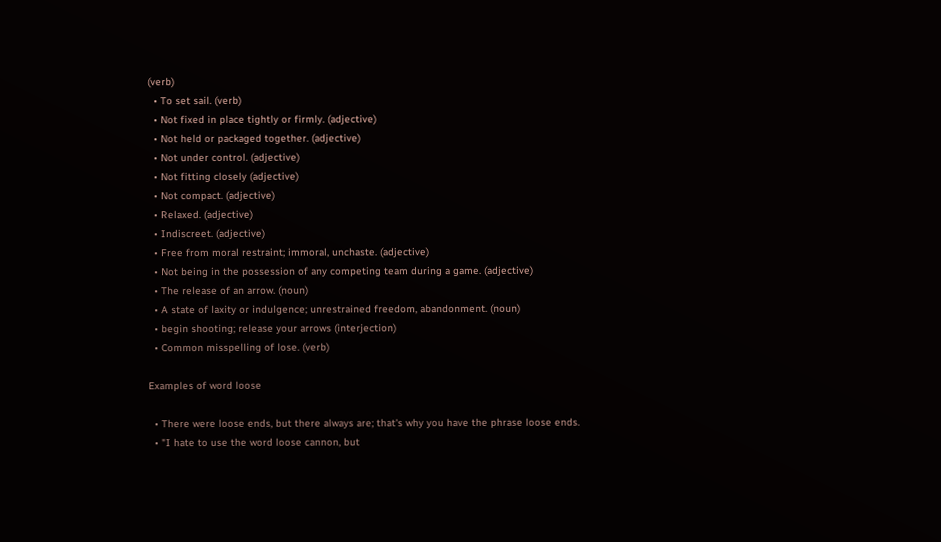(verb)
  • To set sail. (verb)
  • Not fixed in place tightly or firmly. (adjective)
  • Not held or packaged together. (adjective)
  • Not under control. (adjective)
  • Not fitting closely (adjective)
  • Not compact. (adjective)
  • Relaxed. (adjective)
  • Indiscreet. (adjective)
  • Free from moral restraint; immoral, unchaste. (adjective)
  • Not being in the possession of any competing team during a game. (adjective)
  • The release of an arrow. (noun)
  • A state of laxity or indulgence; unrestrained freedom, abandonment. (noun)
  • begin shooting; release your arrows (interjection)
  • Common misspelling of lose. (verb)

Examples of word loose

  • There were loose ends, but there always are; that's why you have the phrase loose ends.
  • "I hate to use the word loose cannon, but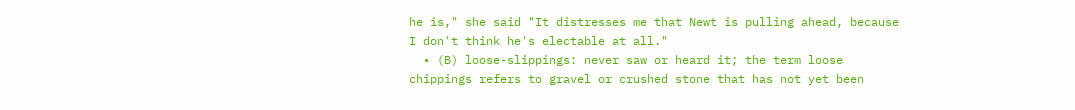he is," she said "It distresses me that Newt is pulling ahead, because I don't think he's electable at all."
  • (B) loose-slippings: never saw or heard it; the term loose chippings refers to gravel or crushed stone that has not yet been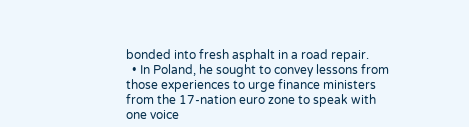bonded into fresh asphalt in a road repair.
  • In Poland, he sought to convey lessons from those experiences to urge finance ministers from the 17-nation euro zone to speak with one voice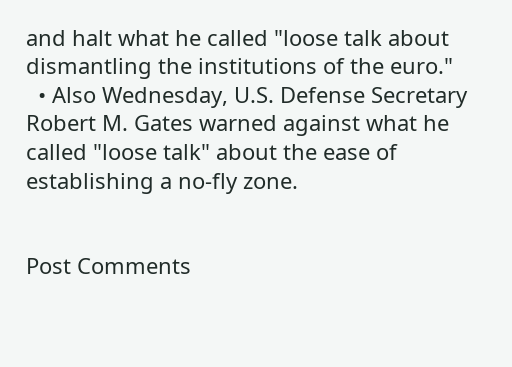and halt what he called "loose talk about dismantling the institutions of the euro."
  • Also Wednesday, U.S. Defense Secretary Robert M. Gates warned against what he called "loose talk" about the ease of establishing a no-fly zone.


Post Comments